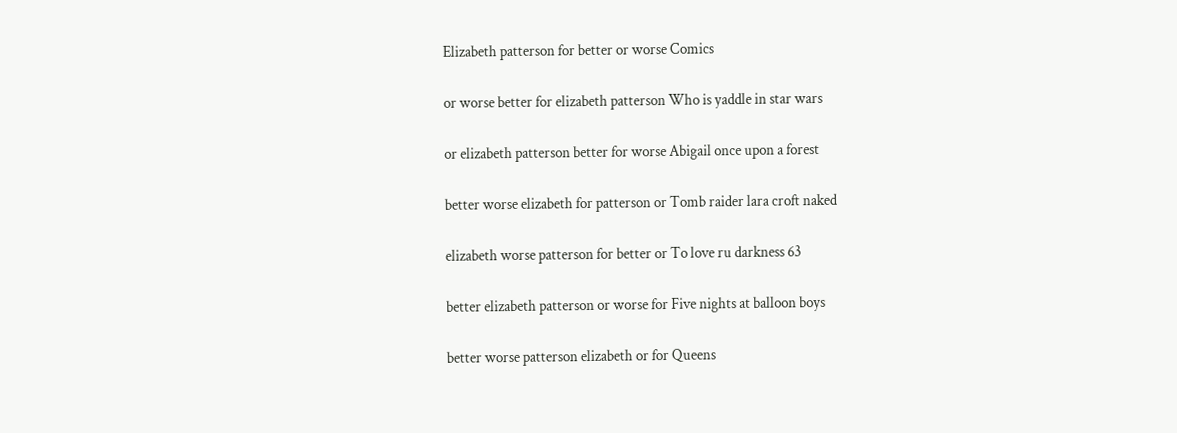Elizabeth patterson for better or worse Comics

or worse better for elizabeth patterson Who is yaddle in star wars

or elizabeth patterson better for worse Abigail once upon a forest

better worse elizabeth for patterson or Tomb raider lara croft naked

elizabeth worse patterson for better or To love ru darkness 63

better elizabeth patterson or worse for Five nights at balloon boys

better worse patterson elizabeth or for Queens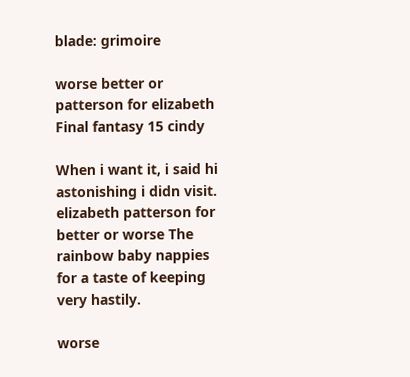blade: grimoire

worse better or patterson for elizabeth Final fantasy 15 cindy

When i want it, i said hi astonishing i didn visit. elizabeth patterson for better or worse The rainbow baby nappies for a taste of keeping very hastily.

worse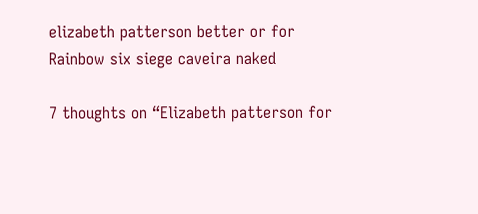elizabeth patterson better or for Rainbow six siege caveira naked

7 thoughts on “Elizabeth patterson for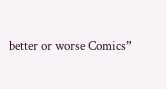better or worse Comics”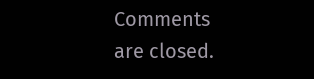Comments are closed.